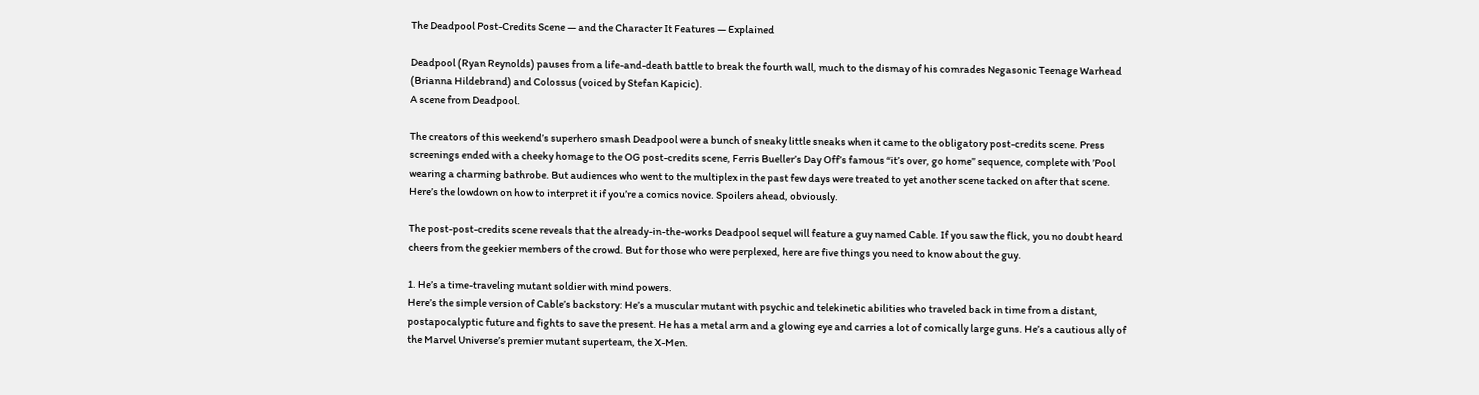The Deadpool Post-Credits Scene — and the Character It Features — Explained

Deadpool (Ryan Reynolds) pauses from a life-and-death battle to break the fourth wall, much to the dismay of his comrades Negasonic Teenage Warhead (Brianna Hildebrand) and Colossus (voiced by Stefan Kapicic).
A scene from Deadpool.

The creators of this weekend’s superhero smash Deadpool were a bunch of sneaky little sneaks when it came to the obligatory post-credits scene. Press screenings ended with a cheeky homage to the OG post-credits scene, Ferris Bueller’s Day Off’s famous “it’s over, go home” sequence, complete with ’Pool wearing a charming bathrobe. But audiences who went to the multiplex in the past few days were treated to yet another scene tacked on after that scene. Here’s the lowdown on how to interpret it if you’re a comics novice. Spoilers ahead, obviously.

The post-post-credits scene reveals that the already-in-the-works Deadpool sequel will feature a guy named Cable. If you saw the flick, you no doubt heard cheers from the geekier members of the crowd. But for those who were perplexed, here are five things you need to know about the guy.

1. He’s a time-traveling mutant soldier with mind powers.
Here’s the simple version of Cable’s backstory: He’s a muscular mutant with psychic and telekinetic abilities who traveled back in time from a distant, postapocalyptic future and fights to save the present. He has a metal arm and a glowing eye and carries a lot of comically large guns. He’s a cautious ally of the Marvel Universe’s premier mutant superteam, the X-Men.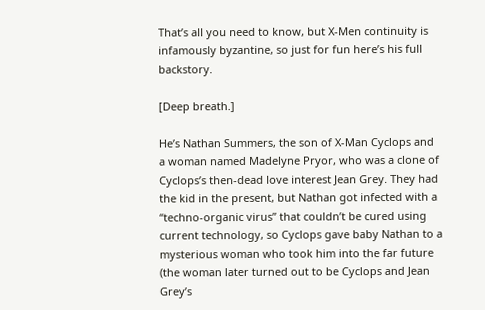That’s all you need to know, but X-Men continuity is infamously byzantine, so just for fun here’s his full backstory.

[Deep breath.]

He’s Nathan Summers, the son of X-Man Cyclops and a woman named Madelyne Pryor, who was a clone of Cyclops’s then-dead love interest Jean Grey. They had the kid in the present, but Nathan got infected with a “techno-organic virus” that couldn’t be cured using current technology, so Cyclops gave baby Nathan to a mysterious woman who took him into the far future (the woman later turned out to be Cyclops and Jean Grey’s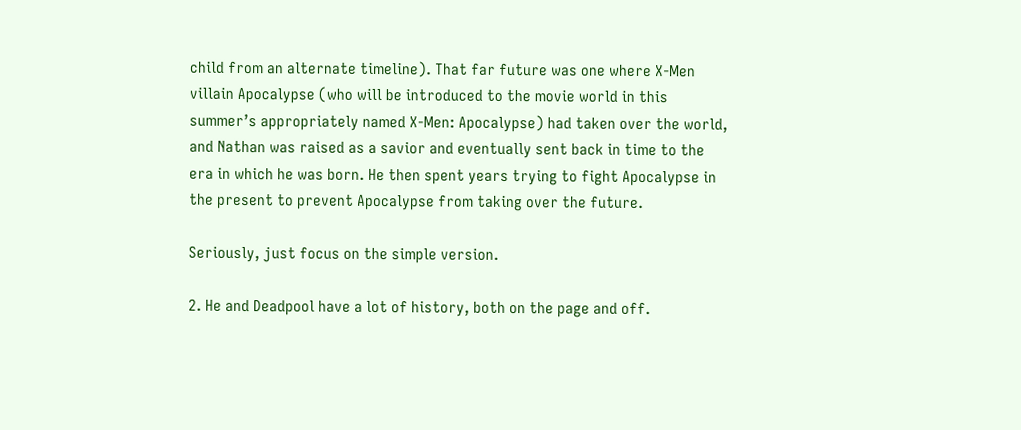child from an alternate timeline). That far future was one where X-Men villain Apocalypse (who will be introduced to the movie world in this summer’s appropriately named X-Men: Apocalypse) had taken over the world, and Nathan was raised as a savior and eventually sent back in time to the era in which he was born. He then spent years trying to fight Apocalypse in the present to prevent Apocalypse from taking over the future.

Seriously, just focus on the simple version.

2. He and Deadpool have a lot of history, both on the page and off.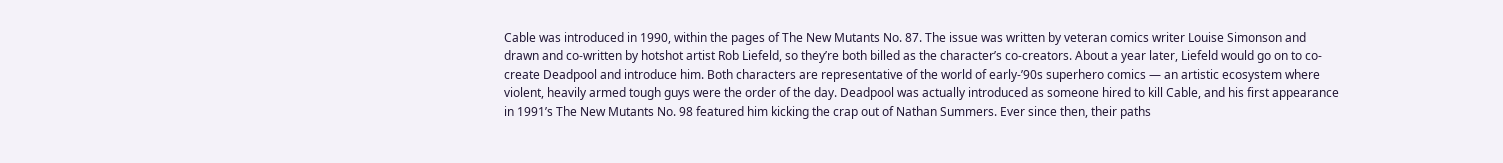Cable was introduced in 1990, within the pages of The New Mutants No. 87. The issue was written by veteran comics writer Louise Simonson and drawn and co-written by hotshot artist Rob Liefeld, so they’re both billed as the character’s co-creators. About a year later, Liefeld would go on to co-create Deadpool and introduce him. Both characters are representative of the world of early-’90s superhero comics — an artistic ecosystem where violent, heavily armed tough guys were the order of the day. Deadpool was actually introduced as someone hired to kill Cable, and his first appearance in 1991’s The New Mutants No. 98 featured him kicking the crap out of Nathan Summers. Ever since then, their paths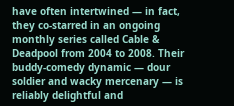have often intertwined — in fact, they co-starred in an ongoing monthly series called Cable & Deadpool from 2004 to 2008. Their buddy-comedy dynamic — dour soldier and wacky mercenary — is reliably delightful and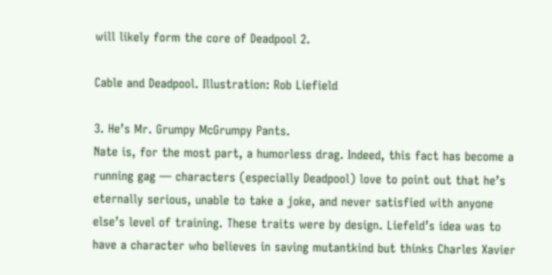will likely form the core of Deadpool 2.

Cable and Deadpool. Illustration: Rob Liefield

3. He’s Mr. Grumpy McGrumpy Pants.
Nate is, for the most part, a humorless drag. Indeed, this fact has become a running gag — characters (especially Deadpool) love to point out that he’s eternally serious, unable to take a joke, and never satisfied with anyone else’s level of training. These traits were by design. Liefeld’s idea was to have a character who believes in saving mutantkind but thinks Charles Xavier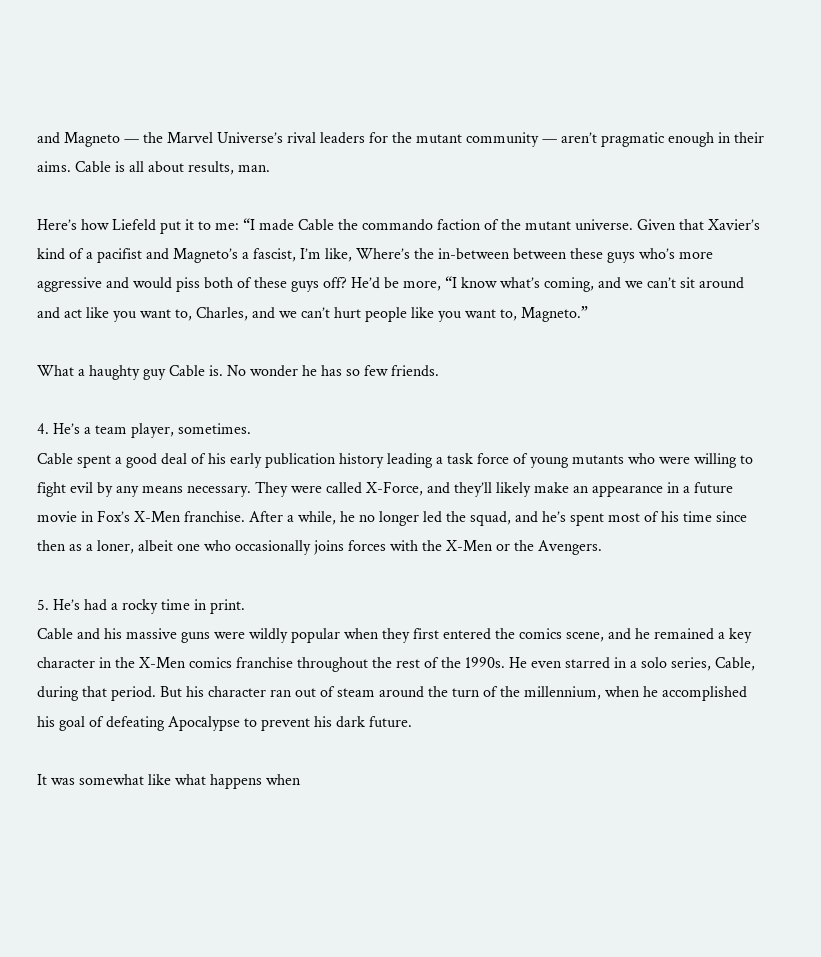and Magneto — the Marvel Universe’s rival leaders for the mutant community — aren’t pragmatic enough in their aims. Cable is all about results, man.

Here’s how Liefeld put it to me: “I made Cable the commando faction of the mutant universe. Given that Xavier’s kind of a pacifist and Magneto’s a fascist, I’m like, Where’s the in-between between these guys who’s more aggressive and would piss both of these guys off? He’d be more, “I know what’s coming, and we can’t sit around and act like you want to, Charles, and we can’t hurt people like you want to, Magneto.”

What a haughty guy Cable is. No wonder he has so few friends.

4. He’s a team player, sometimes.
Cable spent a good deal of his early publication history leading a task force of young mutants who were willing to fight evil by any means necessary. They were called X-Force, and they’ll likely make an appearance in a future movie in Fox’s X-Men franchise. After a while, he no longer led the squad, and he’s spent most of his time since then as a loner, albeit one who occasionally joins forces with the X-Men or the Avengers.

5. He’s had a rocky time in print.
Cable and his massive guns were wildly popular when they first entered the comics scene, and he remained a key character in the X-Men comics franchise throughout the rest of the 1990s. He even starred in a solo series, Cable, during that period. But his character ran out of steam around the turn of the millennium, when he accomplished his goal of defeating Apocalypse to prevent his dark future.

It was somewhat like what happens when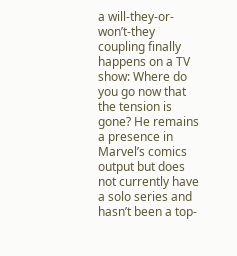a will-they-or-won’t-they coupling finally happens on a TV show: Where do you go now that the tension is gone? He remains a presence in Marvel’s comics output but does not currently have a solo series and hasn’t been a top-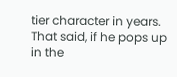tier character in years. That said, if he pops up in the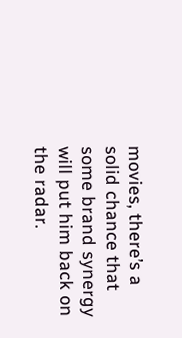movies, there’s a solid chance that some brand synergy will put him back on the radar.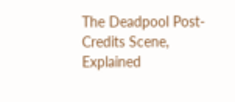The Deadpool Post-Credits Scene, Explained